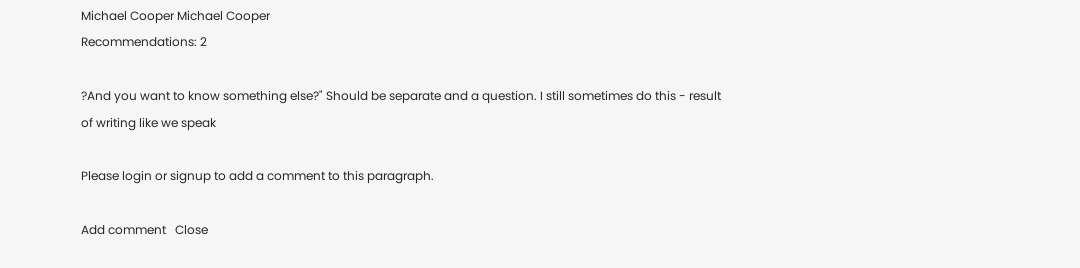Michael Cooper Michael Cooper
Recommendations: 2

?And you want to know something else?" Should be separate and a question. I still sometimes do this - result of writing like we speak

Please login or signup to add a comment to this paragraph.

Add comment   Close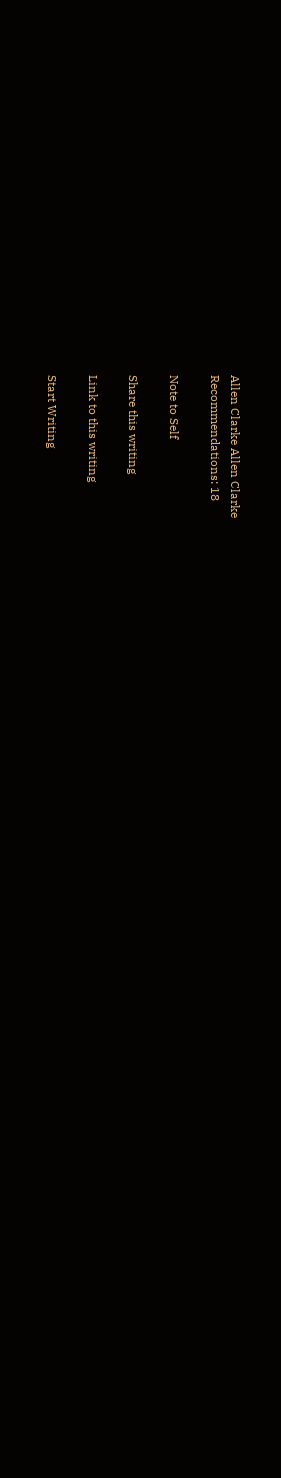Allen Clarke Allen Clarke
Recommendations: 18

Note to Self

Share this writing

Link to this writing

Start Writing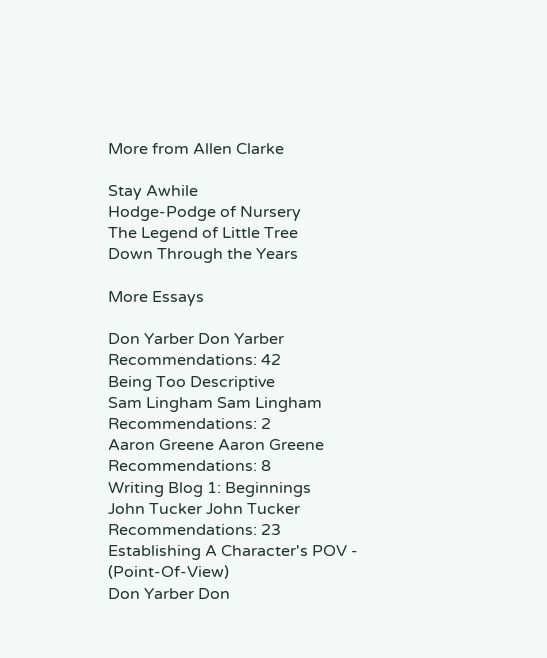More from Allen Clarke

Stay Awhile
Hodge-Podge of Nursery
The Legend of Little Tree
Down Through the Years

More Essays

Don Yarber Don Yarber
Recommendations: 42
Being Too Descriptive
Sam Lingham Sam Lingham
Recommendations: 2
Aaron Greene Aaron Greene
Recommendations: 8
Writing Blog 1: Beginnings
John Tucker John Tucker
Recommendations: 23
Establishing A Character's POV - (Point-Of-View)
Don Yarber Don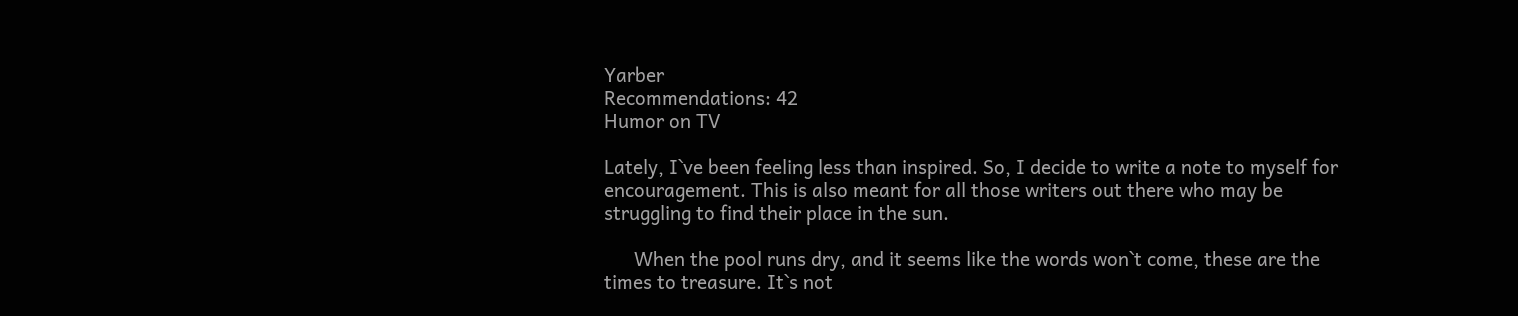Yarber
Recommendations: 42
Humor on TV

Lately, I`ve been feeling less than inspired. So, I decide to write a note to myself for encouragement. This is also meant for all those writers out there who may be struggling to find their place in the sun.

      When the pool runs dry, and it seems like the words won`t come, these are the times to treasure. It`s not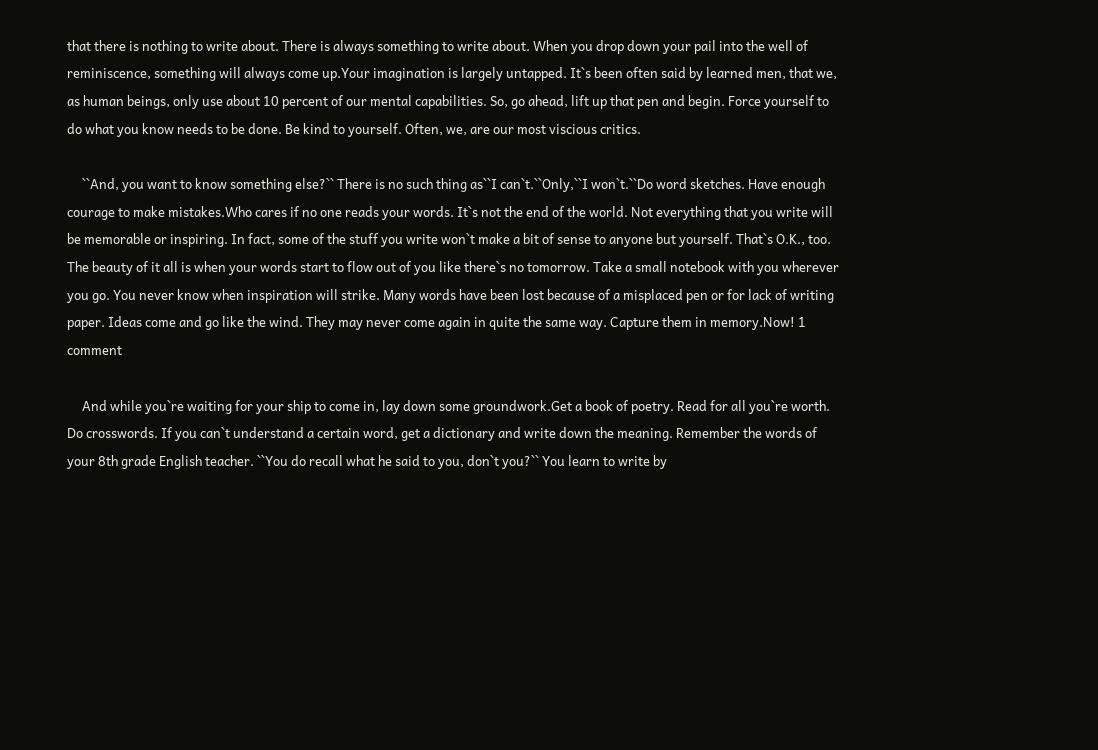that there is nothing to write about. There is always something to write about. When you drop down your pail into the well of reminiscence, something will always come up.Your imagination is largely untapped. It`s been often said by learned men, that we, as human beings, only use about 10 percent of our mental capabilities. So, go ahead, lift up that pen and begin. Force yourself to do what you know needs to be done. Be kind to yourself. Often, we, are our most viscious critics.

     ``And, you want to know something else?`` There is no such thing as``I can`t.``Only,``I won`t.``Do word sketches. Have enough courage to make mistakes.Who cares if no one reads your words. It`s not the end of the world. Not everything that you write will be memorable or inspiring. In fact, some of the stuff you write won`t make a bit of sense to anyone but yourself. That`s O.K., too. The beauty of it all is when your words start to flow out of you like there`s no tomorrow. Take a small notebook with you wherever you go. You never know when inspiration will strike. Many words have been lost because of a misplaced pen or for lack of writing paper. Ideas come and go like the wind. They may never come again in quite the same way. Capture them in memory.Now! 1 comment

     And while you`re waiting for your ship to come in, lay down some groundwork.Get a book of poetry. Read for all you`re worth. Do crosswords. If you can`t understand a certain word, get a dictionary and write down the meaning. Remember the words of your 8th grade English teacher. ``You do recall what he said to you, don`t you?`` You learn to write by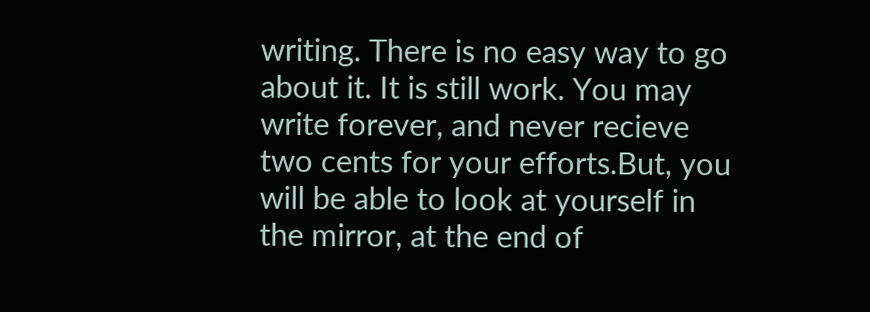writing. There is no easy way to go about it. It is still work. You may write forever, and never recieve two cents for your efforts.But, you will be able to look at yourself in the mirror, at the end of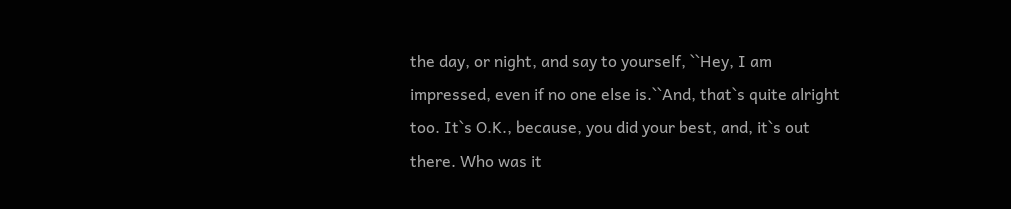the day, or night, and say to yourself, ``Hey, I am impressed, even if no one else is.``And, that`s quite alright too. It`s O.K., because, you did your best, and, it`s out there. Who was it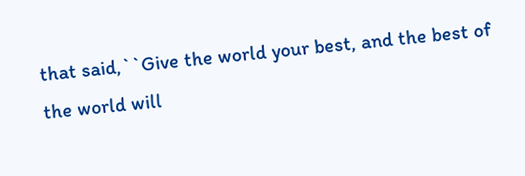that said,``Give the world your best, and the best of the world will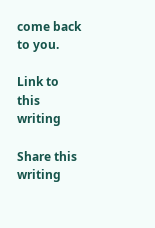come back to you.

Link to this writing

Share this writing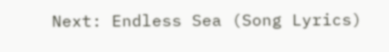Next: Endless Sea (Song Lyrics)